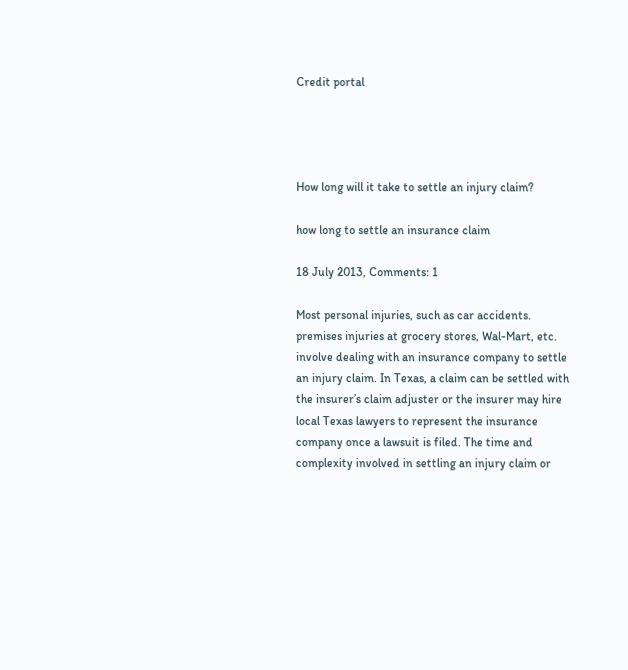Credit portal




How long will it take to settle an injury claim?

how long to settle an insurance claim

18 July 2013, Comments: 1

Most personal injuries, such as car accidents. premises injuries at grocery stores, Wal-Mart, etc. involve dealing with an insurance company to settle an injury claim. In Texas, a claim can be settled with the insurer’s claim adjuster or the insurer may hire local Texas lawyers to represent the insurance company once a lawsuit is filed. The time and complexity involved in settling an injury claim or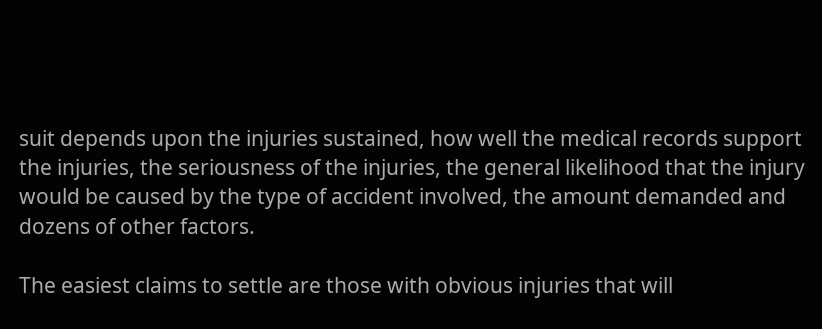suit depends upon the injuries sustained, how well the medical records support the injuries, the seriousness of the injuries, the general likelihood that the injury would be caused by the type of accident involved, the amount demanded and dozens of other factors.

The easiest claims to settle are those with obvious injuries that will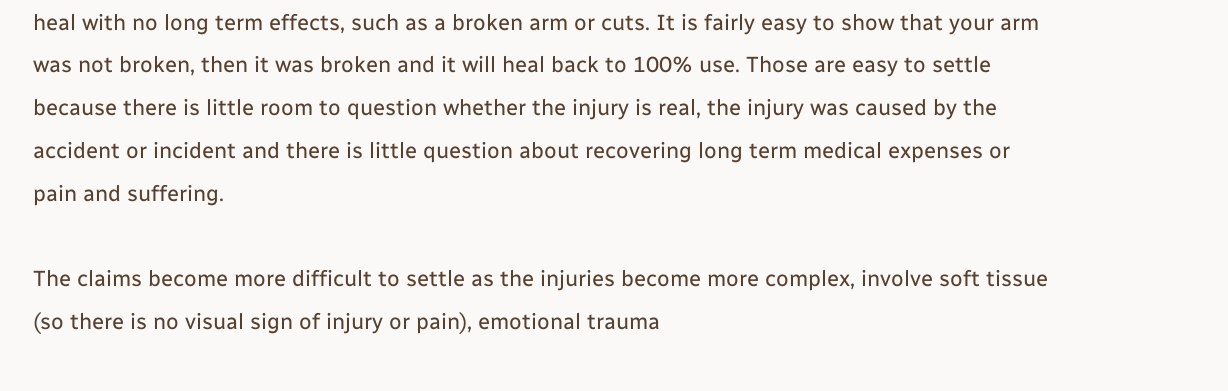heal with no long term effects, such as a broken arm or cuts. It is fairly easy to show that your arm was not broken, then it was broken and it will heal back to 100% use. Those are easy to settle because there is little room to question whether the injury is real, the injury was caused by the accident or incident and there is little question about recovering long term medical expenses or pain and suffering.

The claims become more difficult to settle as the injuries become more complex, involve soft tissue (so there is no visual sign of injury or pain), emotional trauma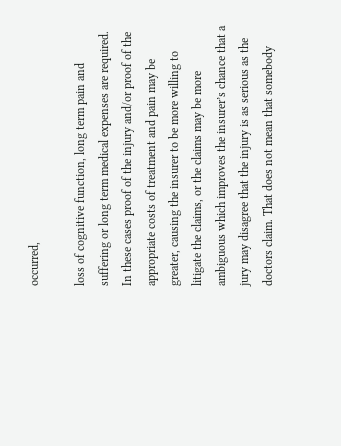occurred,

loss of cognitive function, long term pain and suffering or long term medical expenses are required. In these cases proof of the injury and/or proof of the appropriate costs of treatment and pain may be greater, causing the insurer to be more willing to litigate the claims, or the claims may be more ambiguous which improves the insurer’s chance that a jury may disagree that the injury is as serious as the doctors claim. That does not mean that somebody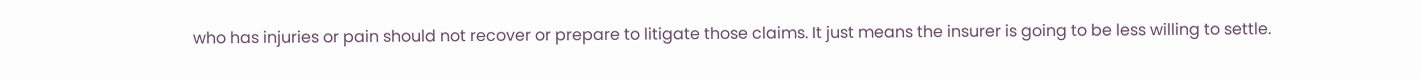who has injuries or pain should not recover or prepare to litigate those claims. It just means the insurer is going to be less willing to settle.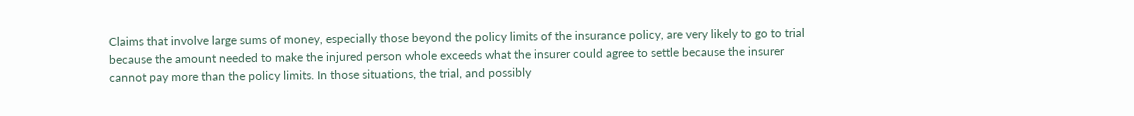Claims that involve large sums of money, especially those beyond the policy limits of the insurance policy, are very likely to go to trial because the amount needed to make the injured person whole exceeds what the insurer could agree to settle because the insurer cannot pay more than the policy limits. In those situations, the trial, and possibly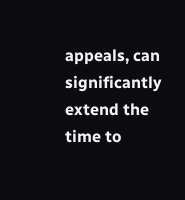appeals, can significantly extend the time to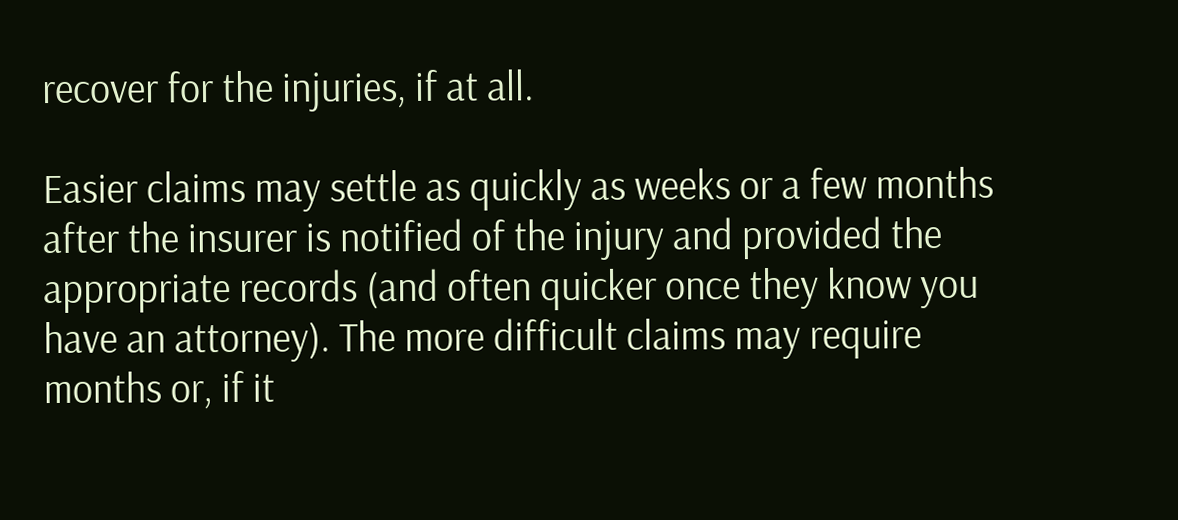recover for the injuries, if at all.

Easier claims may settle as quickly as weeks or a few months after the insurer is notified of the injury and provided the appropriate records (and often quicker once they know you have an attorney). The more difficult claims may require months or, if it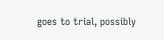goes to trial, possibly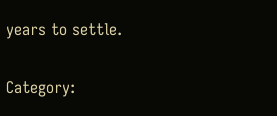years to settle.

Category: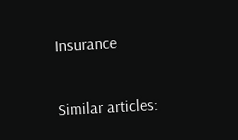Insurance

Similar articles: